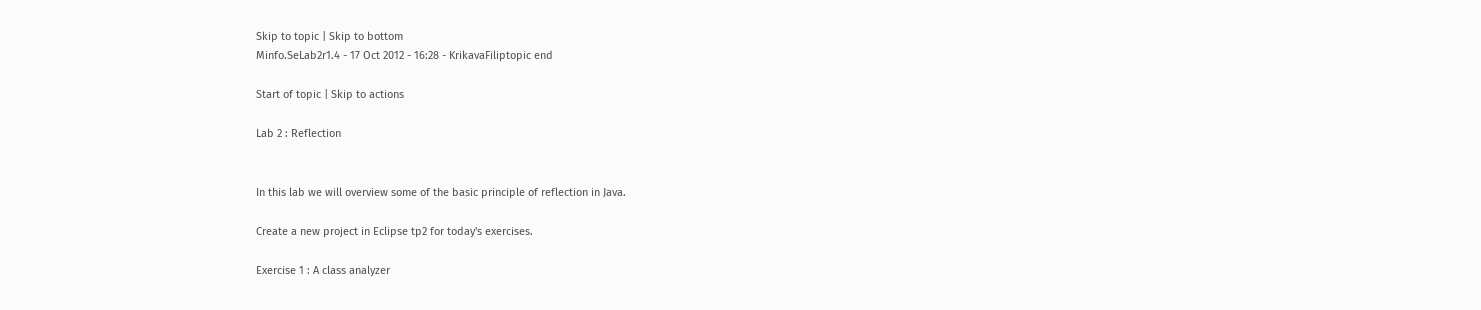Skip to topic | Skip to bottom
Minfo.SeLab2r1.4 - 17 Oct 2012 - 16:28 - KrikavaFiliptopic end

Start of topic | Skip to actions

Lab 2 : Reflection


In this lab we will overview some of the basic principle of reflection in Java.

Create a new project in Eclipse tp2 for today's exercises.

Exercise 1 : A class analyzer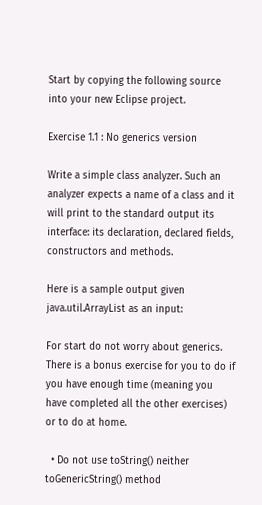Start by copying the following source into your new Eclipse project.

Exercise 1.1 : No generics version

Write a simple class analyzer. Such an analyzer expects a name of a class and it will print to the standard output its interface: its declaration, declared fields, constructors and methods.

Here is a sample output given java.util.ArrayList as an input:

For start do not worry about generics. There is a bonus exercise for you to do if you have enough time (meaning you have completed all the other exercises) or to do at home.

  • Do not use toString() neither toGenericString() method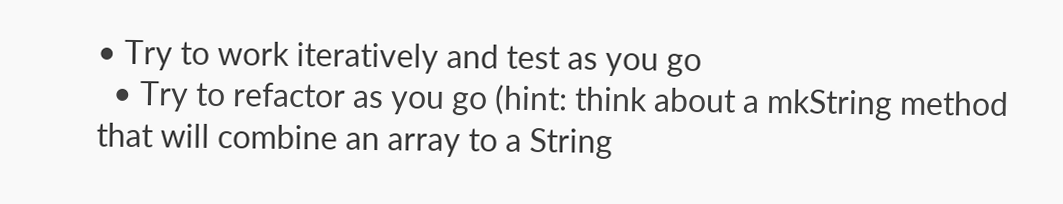• Try to work iteratively and test as you go
  • Try to refactor as you go (hint: think about a mkString method that will combine an array to a String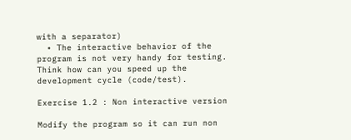with a separator)
  • The interactive behavior of the program is not very handy for testing. Think how can you speed up the development cycle (code/test).

Exercise 1.2 : Non interactive version

Modify the program so it can run non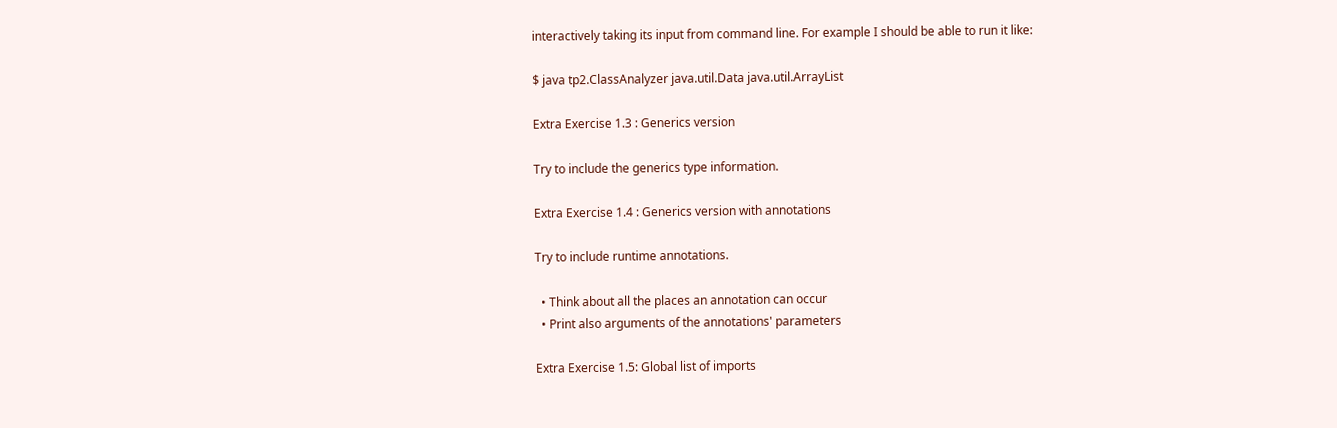interactively taking its input from command line. For example I should be able to run it like:

$ java tp2.ClassAnalyzer java.util.Data java.util.ArrayList

Extra Exercise 1.3 : Generics version

Try to include the generics type information.

Extra Exercise 1.4 : Generics version with annotations

Try to include runtime annotations.

  • Think about all the places an annotation can occur
  • Print also arguments of the annotations' parameters

Extra Exercise 1.5: Global list of imports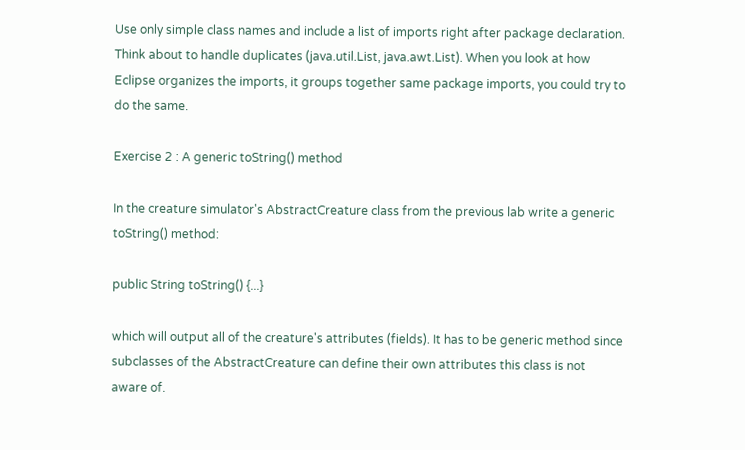Use only simple class names and include a list of imports right after package declaration. Think about to handle duplicates (java.util.List, java.awt.List). When you look at how Eclipse organizes the imports, it groups together same package imports, you could try to do the same.

Exercise 2 : A generic toString() method

In the creature simulator's AbstractCreature class from the previous lab write a generic toString() method:

public String toString() {...}

which will output all of the creature's attributes (fields). It has to be generic method since subclasses of the AbstractCreature can define their own attributes this class is not aware of.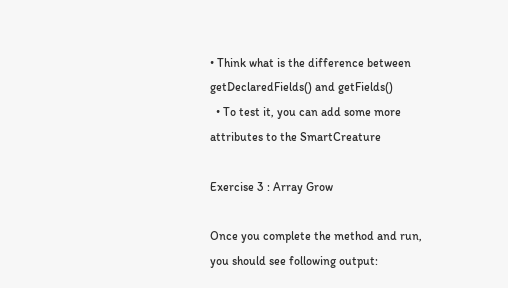• Think what is the difference between getDeclaredFields() and getFields()
  • To test it, you can add some more attributes to the SmartCreature

Exercise 3 : Array Grow

Once you complete the method and run, you should see following output: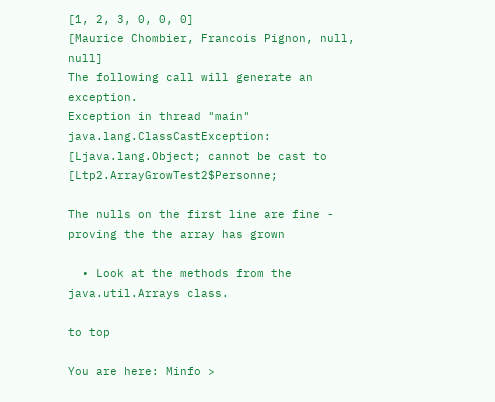[1, 2, 3, 0, 0, 0]
[Maurice Chombier, Francois Pignon, null, null]
The following call will generate an exception.
Exception in thread "main" java.lang.ClassCastException: [Ljava.lang.Object; cannot be cast to [Ltp2.ArrayGrowTest2$Personne;

The nulls on the first line are fine - proving the the array has grown

  • Look at the methods from the java.util.Arrays class.

to top

You are here: Minfo >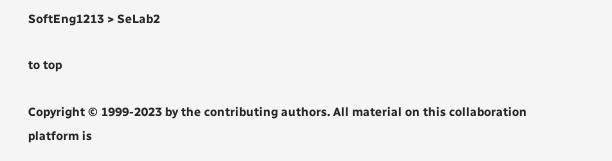SoftEng1213 > SeLab2

to top

Copyright © 1999-2023 by the contributing authors. All material on this collaboration platform is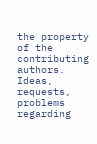the property of the contributing authors.
Ideas, requests, problems regarding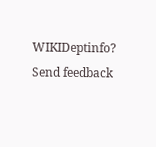WIKIDeptinfo? Send feedback